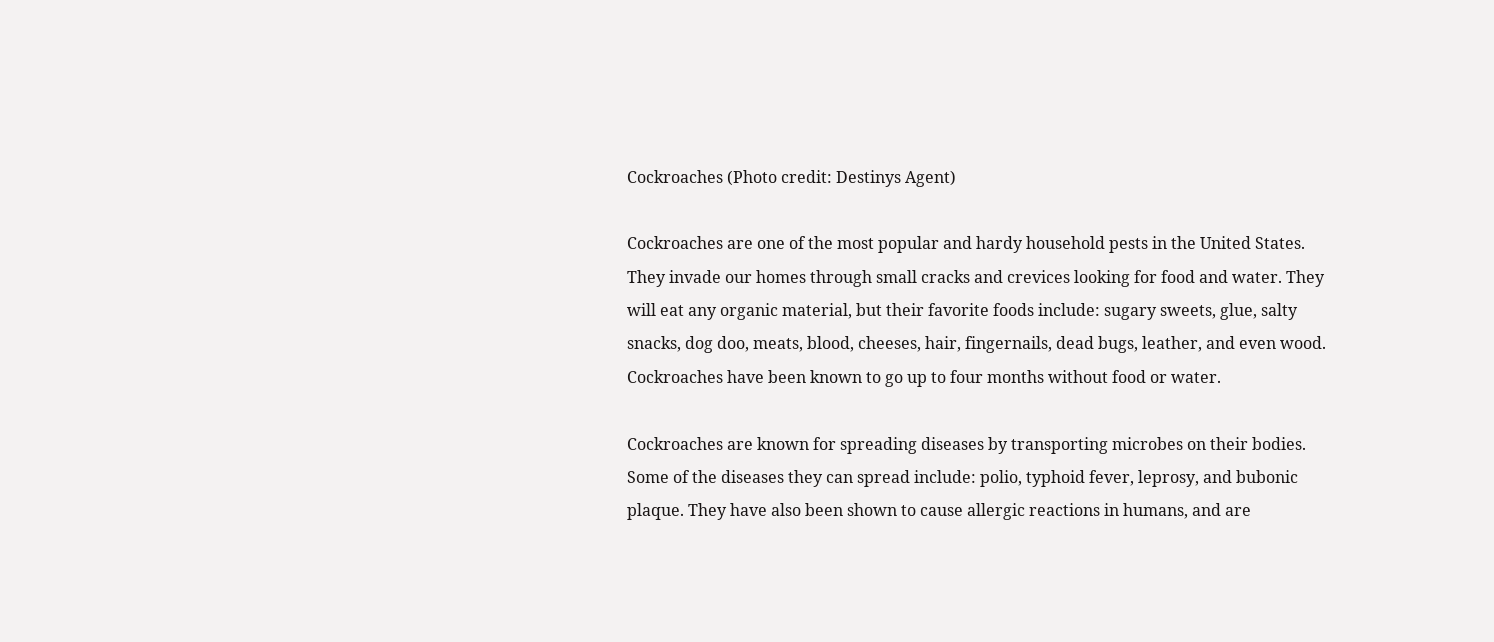Cockroaches (Photo credit: Destinys Agent)

Cockroaches are one of the most popular and hardy household pests in the United States. They invade our homes through small cracks and crevices looking for food and water. They will eat any organic material, but their favorite foods include: sugary sweets, glue, salty snacks, dog doo, meats, blood, cheeses, hair, fingernails, dead bugs, leather, and even wood. Cockroaches have been known to go up to four months without food or water.

Cockroaches are known for spreading diseases by transporting microbes on their bodies. Some of the diseases they can spread include: polio, typhoid fever, leprosy, and bubonic plaque. They have also been shown to cause allergic reactions in humans, and are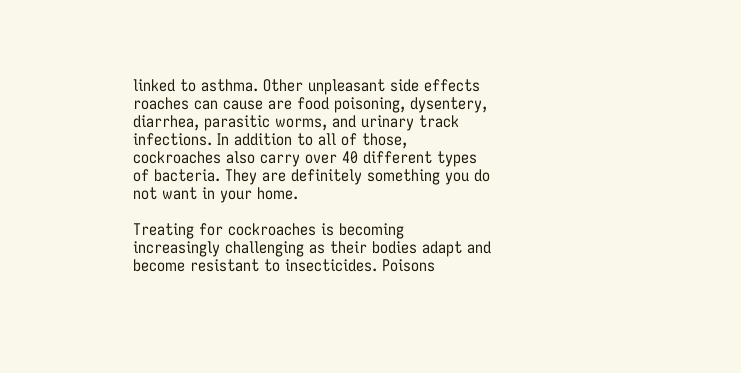linked to asthma. Other unpleasant side effects roaches can cause are food poisoning, dysentery, diarrhea, parasitic worms, and urinary track infections. In addition to all of those, cockroaches also carry over 40 different types of bacteria. They are definitely something you do not want in your home.

Treating for cockroaches is becoming increasingly challenging as their bodies adapt and become resistant to insecticides. Poisons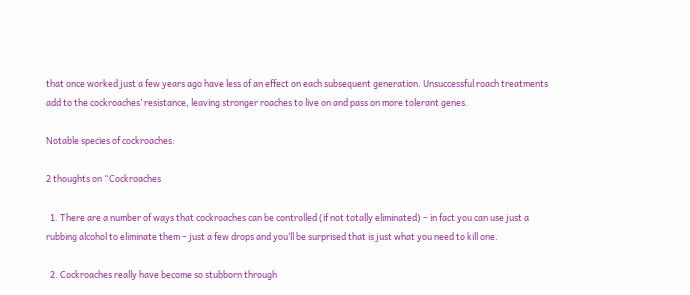that once worked just a few years ago have less of an effect on each subsequent generation. Unsuccessful roach treatments add to the cockroaches’ resistance, leaving stronger roaches to live on and pass on more tolerant genes.

Notable species of cockroaches:

2 thoughts on “Cockroaches

  1. There are a number of ways that cockroaches can be controlled (if not totally eliminated) – in fact you can use just a rubbing alcohol to eliminate them – just a few drops and you’ll be surprised that is just what you need to kill one.

  2. Cockroaches really have become so stubborn through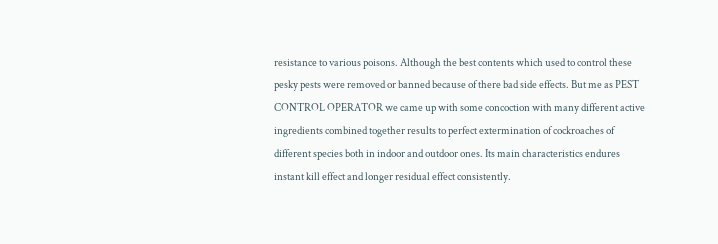resistance to various poisons. Although the best contents which used to control these pesky pests were removed or banned because of there bad side effects. But me as PEST CONTROL OPERATOR we came up with some concoction with many different active ingredients combined together results to perfect extermination of cockroaches of different species both in indoor and outdoor ones. Its main characteristics endures instant kill effect and longer residual effect consistently.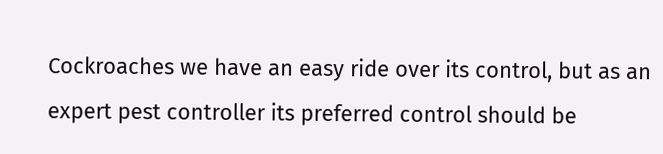Cockroaches we have an easy ride over its control, but as an expert pest controller its preferred control should be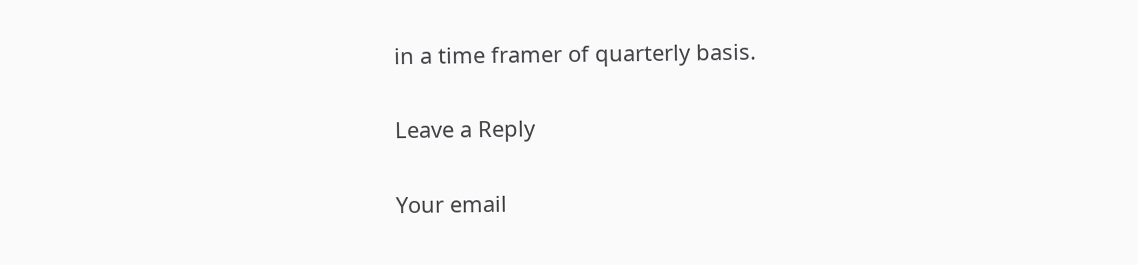in a time framer of quarterly basis.

Leave a Reply

Your email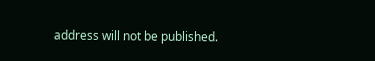address will not be published.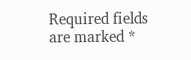Required fields are marked *